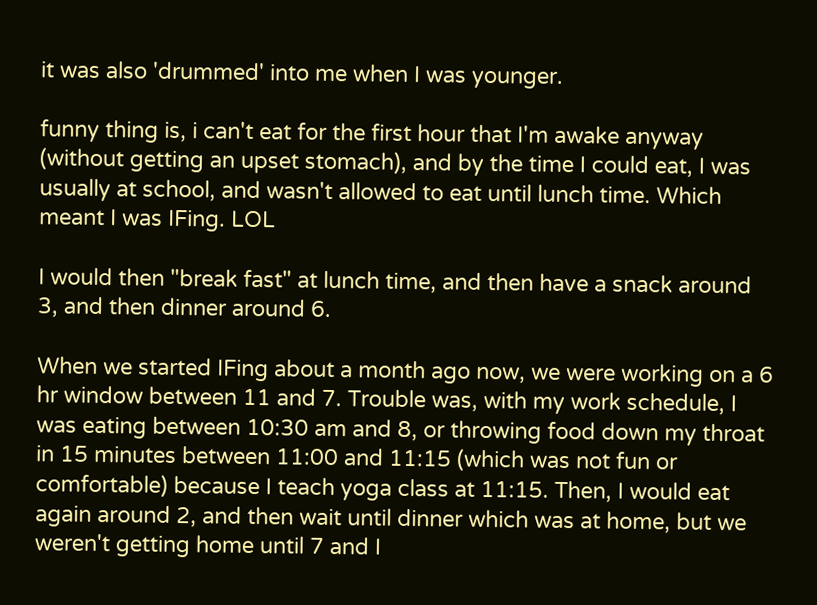it was also 'drummed' into me when I was younger.

funny thing is, i can't eat for the first hour that I'm awake anyway (without getting an upset stomach), and by the time I could eat, I was usually at school, and wasn't allowed to eat until lunch time. Which meant I was IFing. LOL

I would then "break fast" at lunch time, and then have a snack around 3, and then dinner around 6.

When we started IFing about a month ago now, we were working on a 6 hr window between 11 and 7. Trouble was, with my work schedule, I was eating between 10:30 am and 8, or throwing food down my throat in 15 minutes between 11:00 and 11:15 (which was not fun or comfortable) because I teach yoga class at 11:15. Then, I would eat again around 2, and then wait until dinner which was at home, but we weren't getting home until 7 and I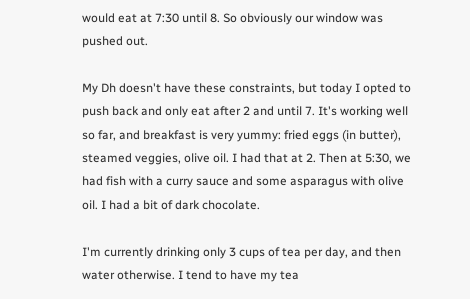would eat at 7:30 until 8. So obviously our window was pushed out.

My Dh doesn't have these constraints, but today I opted to push back and only eat after 2 and until 7. It's working well so far, and breakfast is very yummy: fried eggs (in butter), steamed veggies, olive oil. I had that at 2. Then at 5:30, we had fish with a curry sauce and some asparagus with olive oil. I had a bit of dark chocolate.

I'm currently drinking only 3 cups of tea per day, and then water otherwise. I tend to have my tea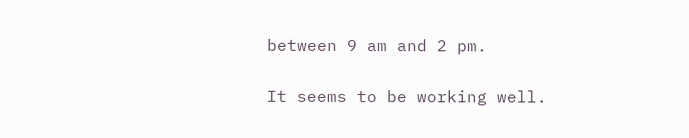between 9 am and 2 pm.

It seems to be working well.